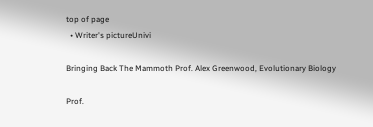top of page
  • Writer's pictureUnivi

Bringing Back The Mammoth Prof. Alex Greenwood, Evolutionary Biology

Prof.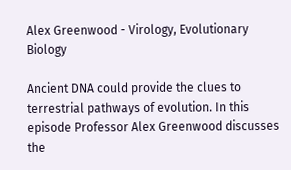Alex Greenwood - Virology, Evolutionary Biology

Ancient DNA could provide the clues to terrestrial pathways of evolution. In this episode Professor Alex Greenwood discusses the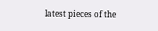latest pieces of the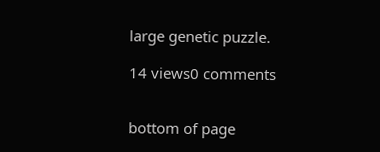large genetic puzzle.

14 views0 comments


bottom of page